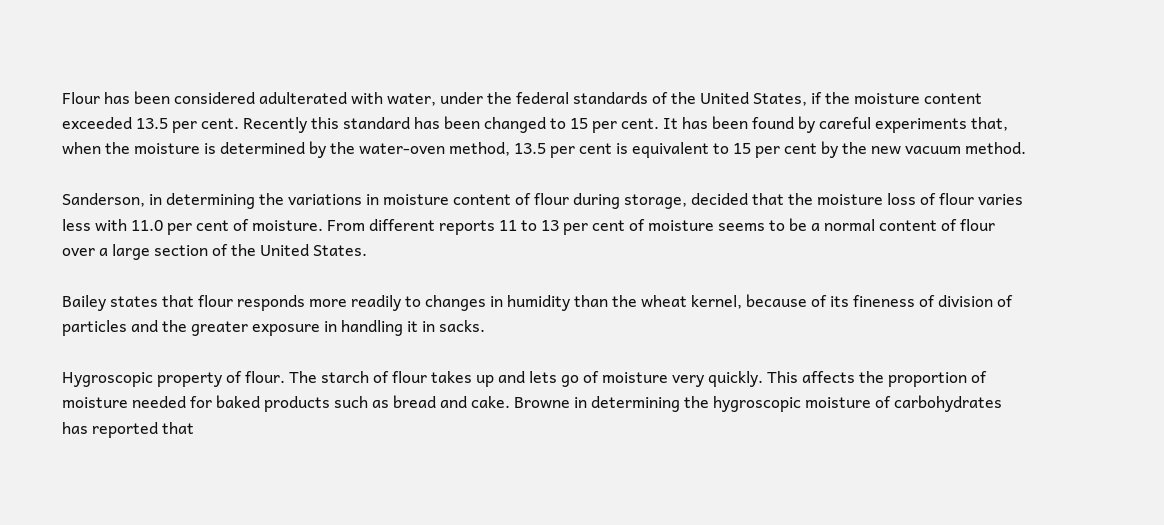Flour has been considered adulterated with water, under the federal standards of the United States, if the moisture content exceeded 13.5 per cent. Recently this standard has been changed to 15 per cent. It has been found by careful experiments that, when the moisture is determined by the water-oven method, 13.5 per cent is equivalent to 15 per cent by the new vacuum method.

Sanderson, in determining the variations in moisture content of flour during storage, decided that the moisture loss of flour varies less with 11.0 per cent of moisture. From different reports 11 to 13 per cent of moisture seems to be a normal content of flour over a large section of the United States.

Bailey states that flour responds more readily to changes in humidity than the wheat kernel, because of its fineness of division of particles and the greater exposure in handling it in sacks.

Hygroscopic property of flour. The starch of flour takes up and lets go of moisture very quickly. This affects the proportion of moisture needed for baked products such as bread and cake. Browne in determining the hygroscopic moisture of carbohydrates has reported that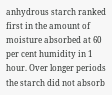anhydrous starch ranked first in the amount of moisture absorbed at 60 per cent humidity in 1 hour. Over longer periods the starch did not absorb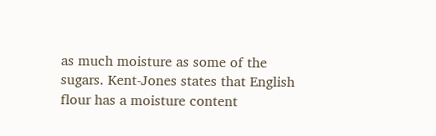as much moisture as some of the sugars. Kent-Jones states that English flour has a moisture content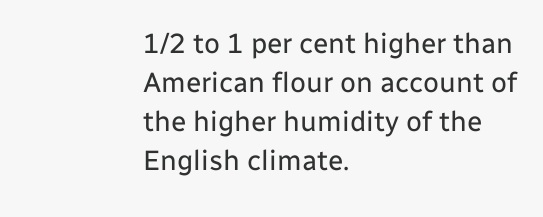1/2 to 1 per cent higher than American flour on account of the higher humidity of the English climate.